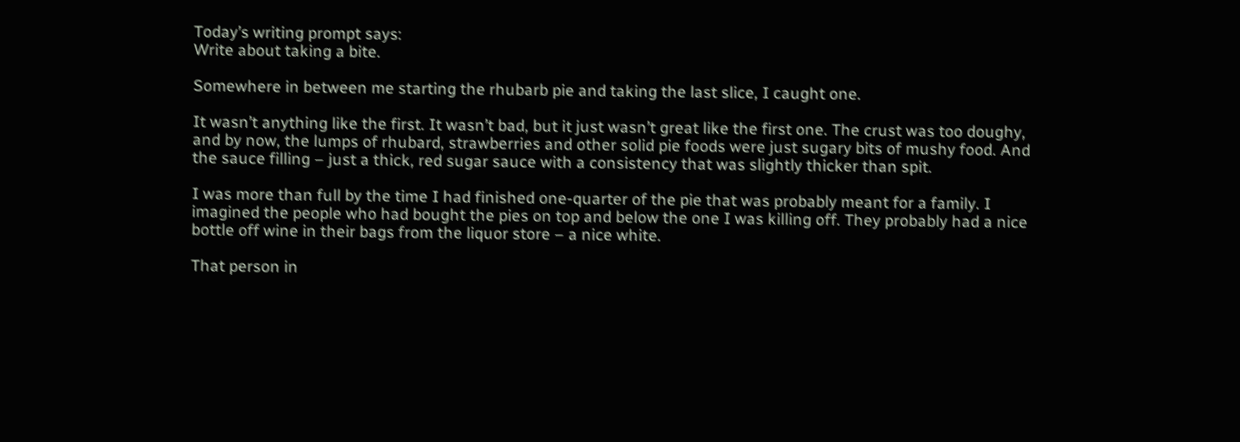Today’s writing prompt says:
Write about taking a bite.

Somewhere in between me starting the rhubarb pie and taking the last slice, I caught one.

It wasn’t anything like the first. It wasn’t bad, but it just wasn’t great like the first one. The crust was too doughy, and by now, the lumps of rhubard, strawberries and other solid pie foods were just sugary bits of mushy food. And the sauce filling – just a thick, red sugar sauce with a consistency that was slightly thicker than spit.

I was more than full by the time I had finished one-quarter of the pie that was probably meant for a family. I imagined the people who had bought the pies on top and below the one I was killing off. They probably had a nice bottle off wine in their bags from the liquor store – a nice white.

That person in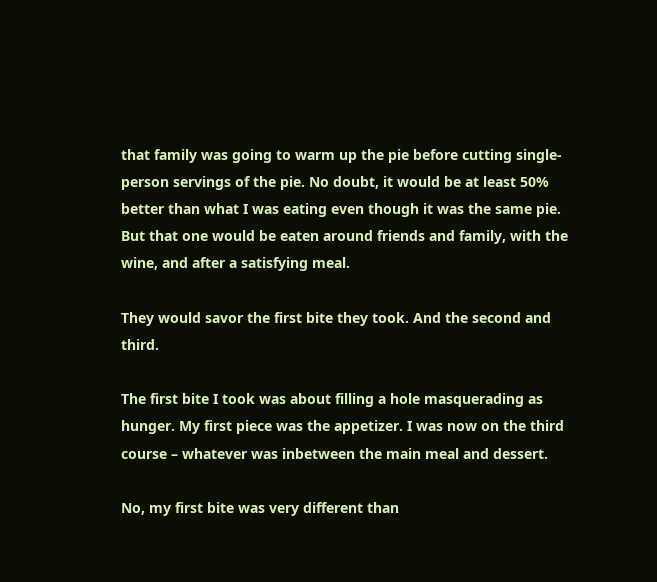that family was going to warm up the pie before cutting single-person servings of the pie. No doubt, it would be at least 50% better than what I was eating even though it was the same pie. But that one would be eaten around friends and family, with the wine, and after a satisfying meal.

They would savor the first bite they took. And the second and third.

The first bite I took was about filling a hole masquerading as hunger. My first piece was the appetizer. I was now on the third course – whatever was inbetween the main meal and dessert.

No, my first bite was very different than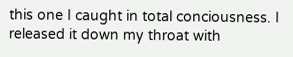this one I caught in total conciousness. I released it down my throat with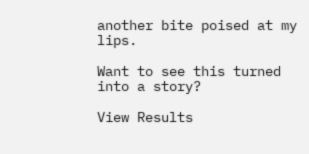another bite poised at my lips.

Want to see this turned into a story?

View Results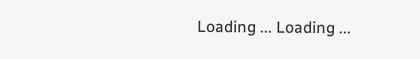Loading ... Loading ...